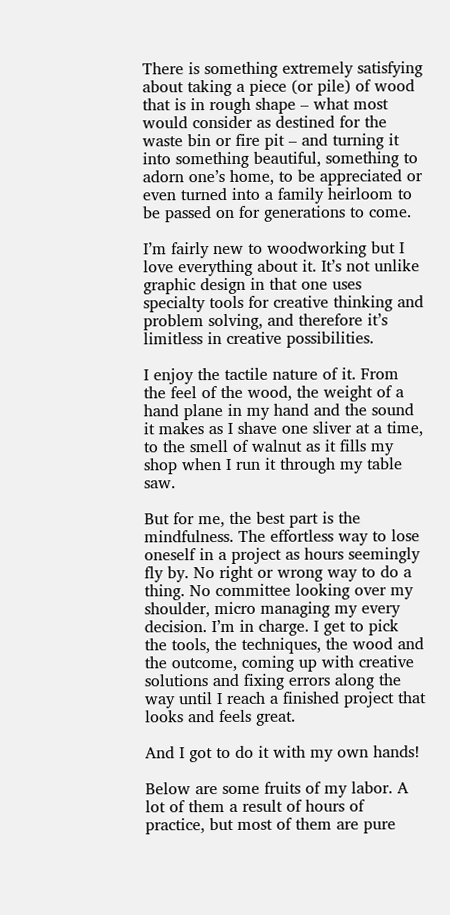There is something extremely satisfying about taking a piece (or pile) of wood that is in rough shape – what most would consider as destined for the waste bin or fire pit – and turning it into something beautiful, something to adorn one’s home, to be appreciated or even turned into a family heirloom to be passed on for generations to come.

I’m fairly new to woodworking but I love everything about it. It’s not unlike graphic design in that one uses specialty tools for creative thinking and problem solving, and therefore it’s limitless in creative possibilities.

I enjoy the tactile nature of it. From the feel of the wood, the weight of a hand plane in my hand and the sound it makes as I shave one sliver at a time, to the smell of walnut as it fills my shop when I run it through my table saw.

But for me, the best part is the mindfulness. The effortless way to lose oneself in a project as hours seemingly fly by. No right or wrong way to do a thing. No committee looking over my shoulder, micro managing my every decision. I’m in charge. I get to pick the tools, the techniques, the wood and the outcome, coming up with creative solutions and fixing errors along the way until I reach a finished project that looks and feels great.

And I got to do it with my own hands!

Below are some fruits of my labor. A lot of them a result of hours of practice, but most of them are pure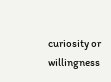curiosity or willingness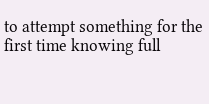to attempt something for the first time knowing full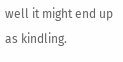well it might end up as kindling.